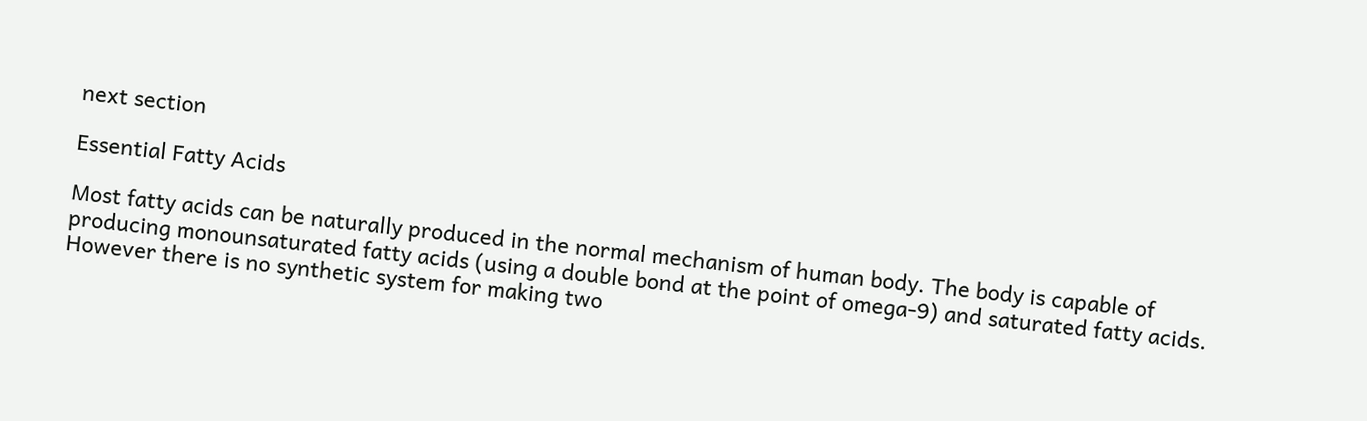next section

Essential Fatty Acids

Most fatty acids can be naturally produced in the normal mechanism of human body. The body is capable of producing monounsaturated fatty acids (using a double bond at the point of omega-9) and saturated fatty acids. However there is no synthetic system for making two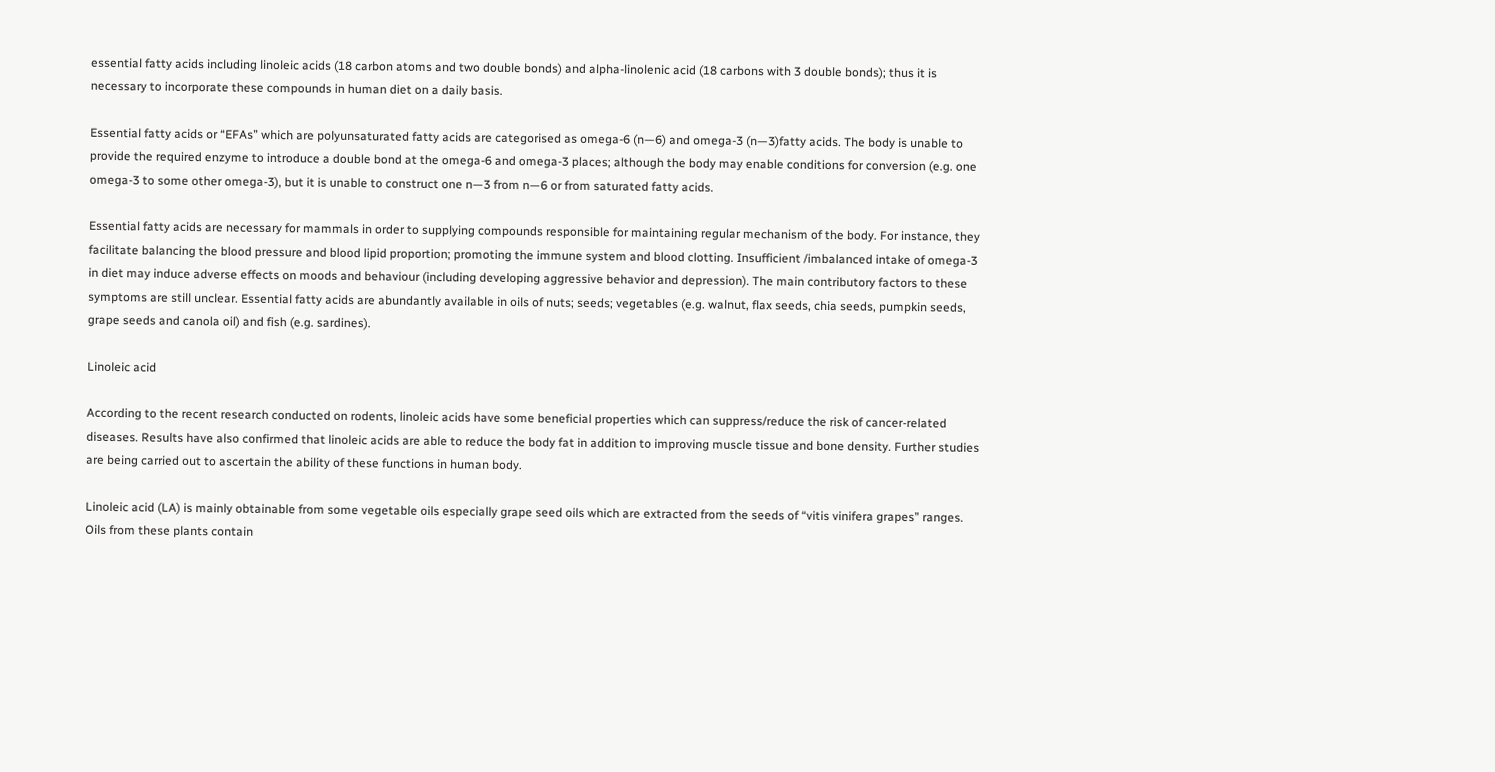essential fatty acids including linoleic acids (18 carbon atoms and two double bonds) and alpha-linolenic acid (18 carbons with 3 double bonds); thus it is necessary to incorporate these compounds in human diet on a daily basis.

Essential fatty acids or “EFAs” which are polyunsaturated fatty acids are categorised as omega-6 (n—6) and omega-3 (n—3)fatty acids. The body is unable to provide the required enzyme to introduce a double bond at the omega-6 and omega-3 places; although the body may enable conditions for conversion (e.g. one omega-3 to some other omega-3), but it is unable to construct one n—3 from n—6 or from saturated fatty acids.

Essential fatty acids are necessary for mammals in order to supplying compounds responsible for maintaining regular mechanism of the body. For instance, they facilitate balancing the blood pressure and blood lipid proportion; promoting the immune system and blood clotting. Insufficient /imbalanced intake of omega-3 in diet may induce adverse effects on moods and behaviour (including developing aggressive behavior and depression). The main contributory factors to these symptoms are still unclear. Essential fatty acids are abundantly available in oils of nuts; seeds; vegetables (e.g. walnut, flax seeds, chia seeds, pumpkin seeds, grape seeds and canola oil) and fish (e.g. sardines).

Linoleic acid

According to the recent research conducted on rodents, linoleic acids have some beneficial properties which can suppress/reduce the risk of cancer-related diseases. Results have also confirmed that linoleic acids are able to reduce the body fat in addition to improving muscle tissue and bone density. Further studies are being carried out to ascertain the ability of these functions in human body.

Linoleic acid (LA) is mainly obtainable from some vegetable oils especially grape seed oils which are extracted from the seeds of “vitis vinifera grapes” ranges. Oils from these plants contain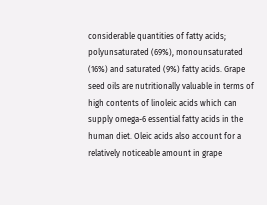considerable quantities of fatty acids; polyunsaturated (69%), monounsaturated (16%) and saturated (9%) fatty acids. Grape seed oils are nutritionally valuable in terms of high contents of linoleic acids which can supply omega-6 essential fatty acids in the human diet. Oleic acids also account for a relatively noticeable amount in grape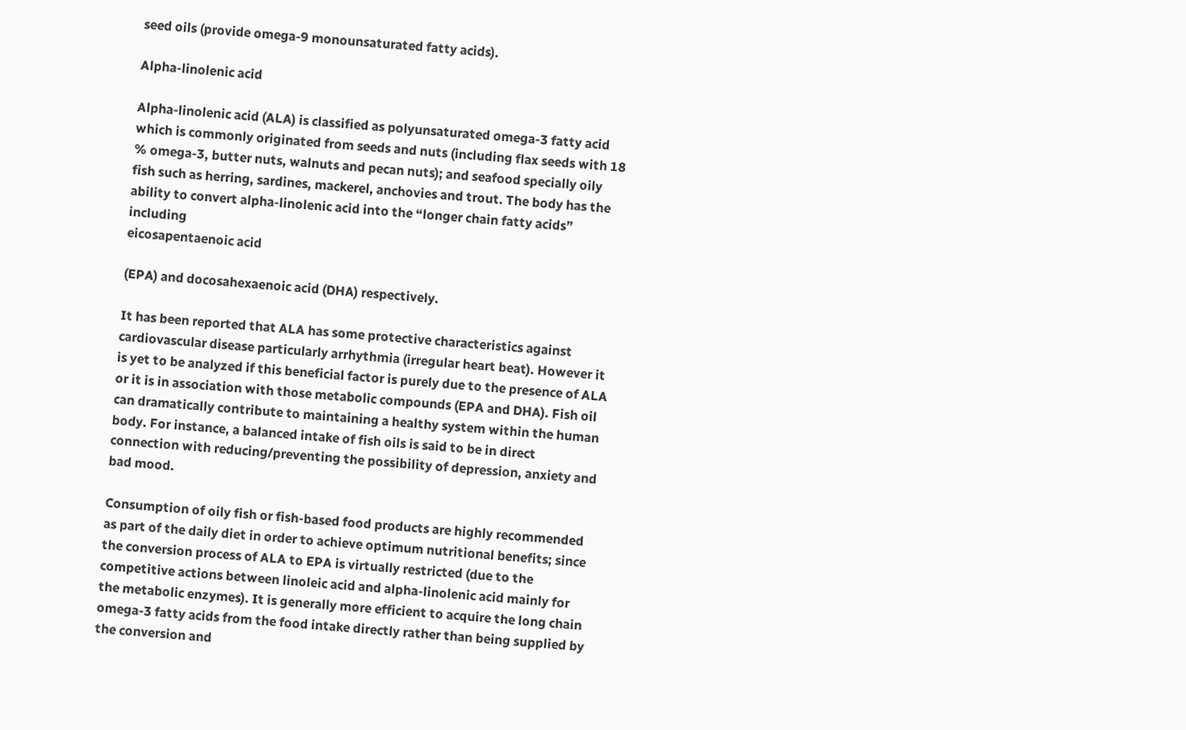seed oils (provide omega-9 monounsaturated fatty acids).

Alpha-linolenic acid

Alpha-linolenic acid (ALA) is classified as polyunsaturated omega-3 fatty acid which is commonly originated from seeds and nuts (including flax seeds with 18 % omega-3, butter nuts, walnuts and pecan nuts); and seafood specially oily fish such as herring, sardines, mackerel, anchovies and trout. The body has the ability to convert alpha-linolenic acid into the “longer chain fatty acids” including
eicosapentaenoic acid

(EPA) and docosahexaenoic acid (DHA) respectively.

It has been reported that ALA has some protective characteristics against cardiovascular disease particularly arrhythmia (irregular heart beat). However it is yet to be analyzed if this beneficial factor is purely due to the presence of ALA or it is in association with those metabolic compounds (EPA and DHA). Fish oil can dramatically contribute to maintaining a healthy system within the human body. For instance, a balanced intake of fish oils is said to be in direct connection with reducing/preventing the possibility of depression, anxiety and bad mood.

Consumption of oily fish or fish-based food products are highly recommended as part of the daily diet in order to achieve optimum nutritional benefits; since the conversion process of ALA to EPA is virtually restricted (due to the competitive actions between linoleic acid and alpha-linolenic acid mainly for the metabolic enzymes). It is generally more efficient to acquire the long chain omega-3 fatty acids from the food intake directly rather than being supplied by the conversion and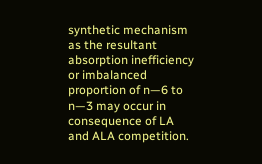synthetic mechanism as the resultant absorption inefficiency or imbalanced proportion of n—6 to n—3 may occur in consequence of LA and ALA competition.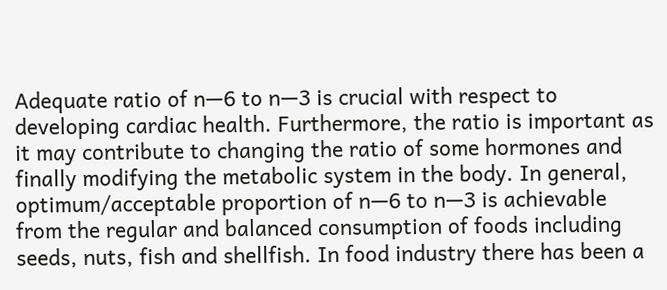Adequate ratio of n—6 to n—3 is crucial with respect to developing cardiac health. Furthermore, the ratio is important as it may contribute to changing the ratio of some hormones and finally modifying the metabolic system in the body. In general, optimum/acceptable proportion of n—6 to n—3 is achievable from the regular and balanced consumption of foods including seeds, nuts, fish and shellfish. In food industry there has been a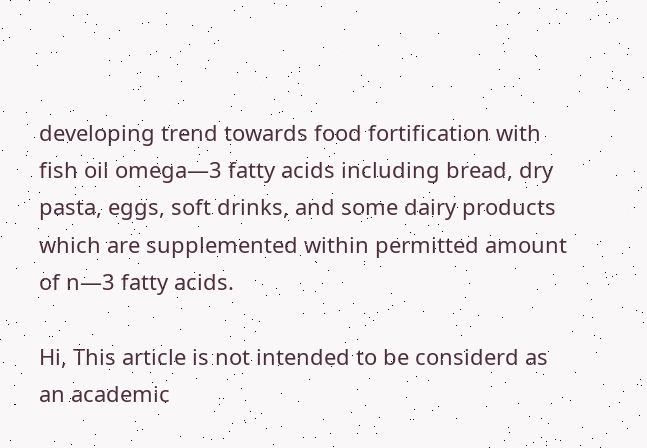developing trend towards food fortification with fish oil omega—3 fatty acids including bread, dry pasta, eggs, soft drinks, and some dairy products which are supplemented within permitted amount of n—3 fatty acids.

Hi, This article is not intended to be considerd as an academic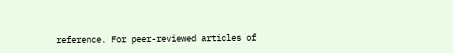reference. For peer-reviewed articles of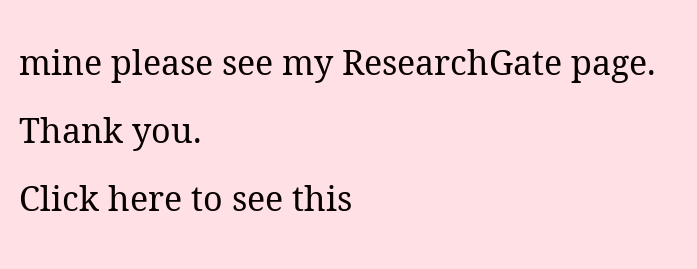mine please see my ResearchGate page. Thank you.
Click here to see this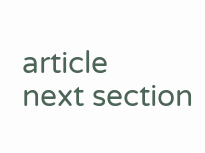article
next section